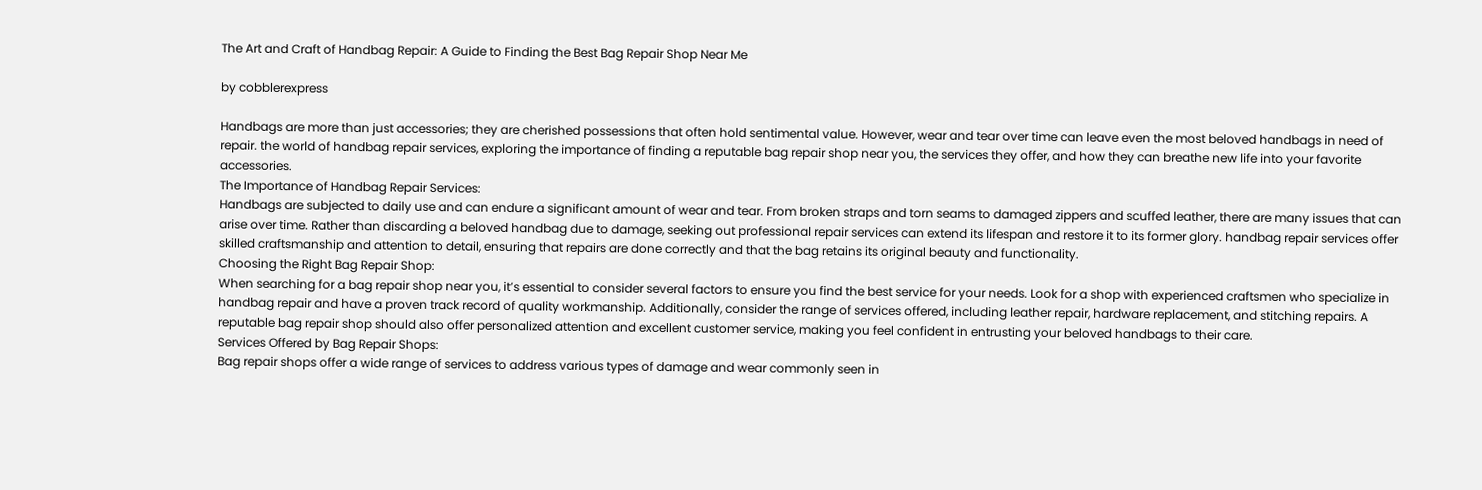The Art and Craft of Handbag Repair: A Guide to Finding the Best Bag Repair Shop Near Me

by cobblerexpress

Handbags are more than just accessories; they are cherished possessions that often hold sentimental value. However, wear and tear over time can leave even the most beloved handbags in need of repair. the world of handbag repair services, exploring the importance of finding a reputable bag repair shop near you, the services they offer, and how they can breathe new life into your favorite accessories.
The Importance of Handbag Repair Services:
Handbags are subjected to daily use and can endure a significant amount of wear and tear. From broken straps and torn seams to damaged zippers and scuffed leather, there are many issues that can arise over time. Rather than discarding a beloved handbag due to damage, seeking out professional repair services can extend its lifespan and restore it to its former glory. handbag repair services offer skilled craftsmanship and attention to detail, ensuring that repairs are done correctly and that the bag retains its original beauty and functionality.
Choosing the Right Bag Repair Shop:
When searching for a bag repair shop near you, it’s essential to consider several factors to ensure you find the best service for your needs. Look for a shop with experienced craftsmen who specialize in handbag repair and have a proven track record of quality workmanship. Additionally, consider the range of services offered, including leather repair, hardware replacement, and stitching repairs. A reputable bag repair shop should also offer personalized attention and excellent customer service, making you feel confident in entrusting your beloved handbags to their care.
Services Offered by Bag Repair Shops:
Bag repair shops offer a wide range of services to address various types of damage and wear commonly seen in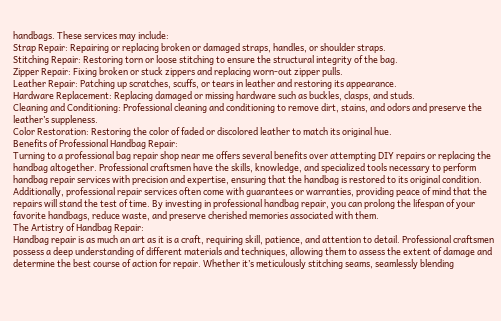handbags. These services may include:
Strap Repair: Repairing or replacing broken or damaged straps, handles, or shoulder straps.
Stitching Repair: Restoring torn or loose stitching to ensure the structural integrity of the bag.
Zipper Repair: Fixing broken or stuck zippers and replacing worn-out zipper pulls.
Leather Repair: Patching up scratches, scuffs, or tears in leather and restoring its appearance.
Hardware Replacement: Replacing damaged or missing hardware such as buckles, clasps, and studs.
Cleaning and Conditioning: Professional cleaning and conditioning to remove dirt, stains, and odors and preserve the leather’s suppleness.
Color Restoration: Restoring the color of faded or discolored leather to match its original hue.
Benefits of Professional Handbag Repair:
Turning to a professional bag repair shop near me offers several benefits over attempting DIY repairs or replacing the handbag altogether. Professional craftsmen have the skills, knowledge, and specialized tools necessary to perform handbag repair services with precision and expertise, ensuring that the handbag is restored to its original condition. Additionally, professional repair services often come with guarantees or warranties, providing peace of mind that the repairs will stand the test of time. By investing in professional handbag repair, you can prolong the lifespan of your favorite handbags, reduce waste, and preserve cherished memories associated with them.
The Artistry of Handbag Repair:
Handbag repair is as much an art as it is a craft, requiring skill, patience, and attention to detail. Professional craftsmen possess a deep understanding of different materials and techniques, allowing them to assess the extent of damage and determine the best course of action for repair. Whether it’s meticulously stitching seams, seamlessly blending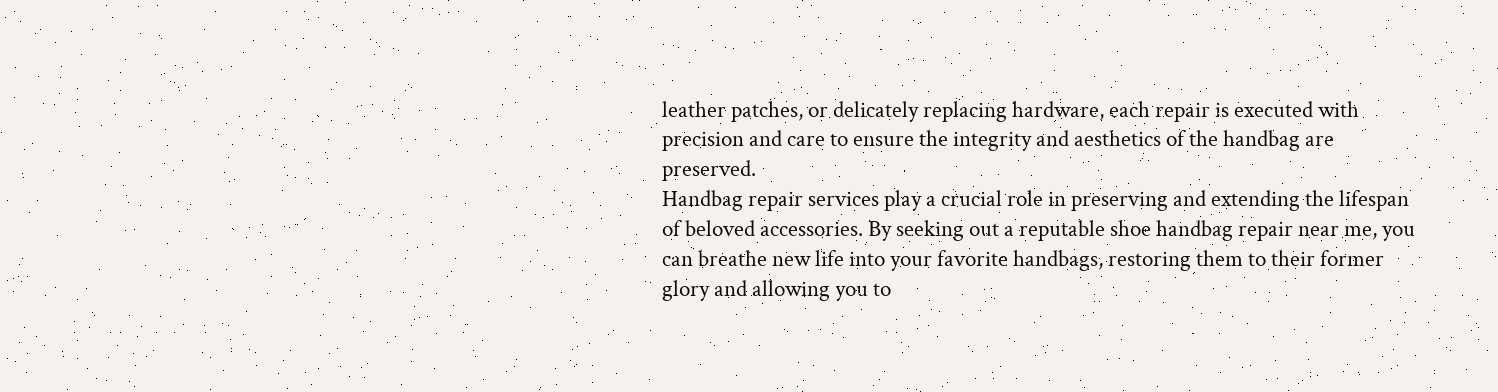leather patches, or delicately replacing hardware, each repair is executed with precision and care to ensure the integrity and aesthetics of the handbag are preserved.
Handbag repair services play a crucial role in preserving and extending the lifespan of beloved accessories. By seeking out a reputable shoe handbag repair near me, you can breathe new life into your favorite handbags, restoring them to their former glory and allowing you to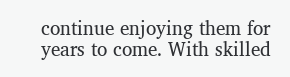continue enjoying them for years to come. With skilled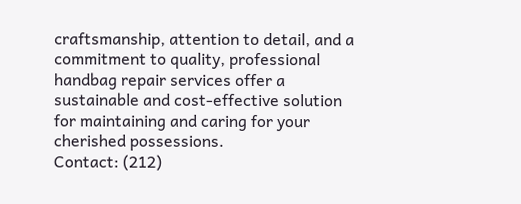craftsmanship, attention to detail, and a commitment to quality, professional handbag repair services offer a sustainable and cost-effective solution for maintaining and caring for your cherished possessions.
Contact: (212)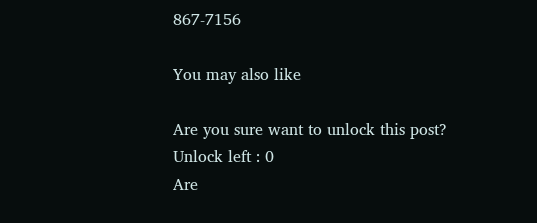867-7156

You may also like

Are you sure want to unlock this post?
Unlock left : 0
Are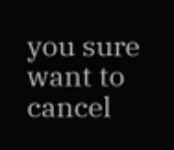you sure want to cancel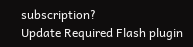subscription?
Update Required Flash plugin